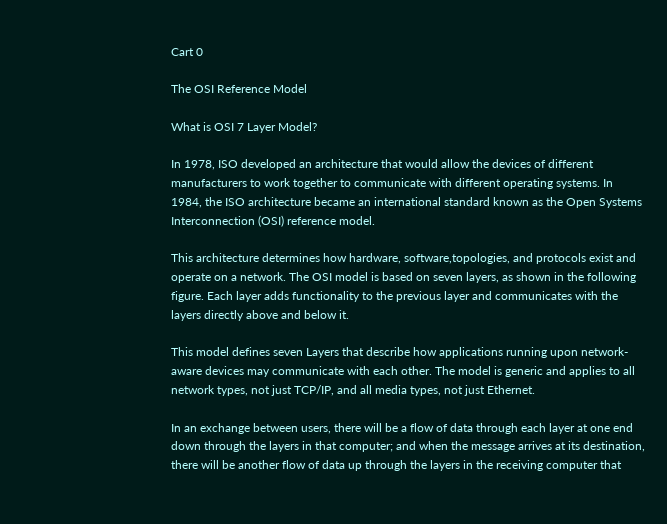Cart 0

The OSI Reference Model

What is OSI 7 Layer Model?

In 1978, ISO developed an architecture that would allow the devices of different manufacturers to work together to communicate with different operating systems. In 1984, the ISO architecture became an international standard known as the Open Systems Interconnection (OSI) reference model.

This architecture determines how hardware, software,topologies, and protocols exist and operate on a network. The OSI model is based on seven layers, as shown in the following figure. Each layer adds functionality to the previous layer and communicates with the layers directly above and below it.

This model defines seven Layers that describe how applications running upon network-aware devices may communicate with each other. The model is generic and applies to all network types, not just TCP/IP, and all media types, not just Ethernet.

In an exchange between users, there will be a flow of data through each layer at one end down through the layers in that computer; and when the message arrives at its destination, there will be another flow of data up through the layers in the receiving computer that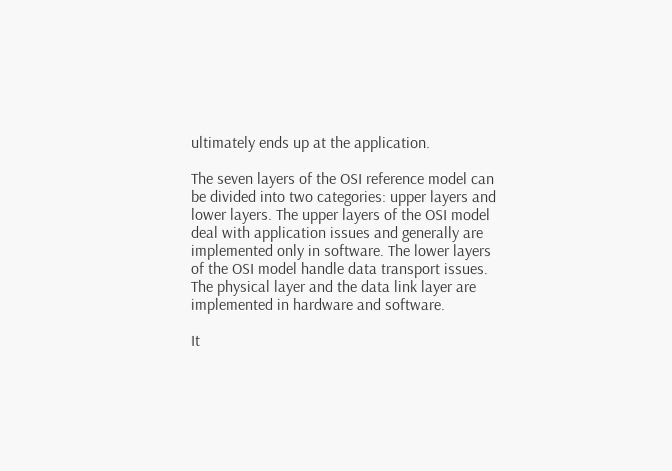ultimately ends up at the application.

The seven layers of the OSI reference model can be divided into two categories: upper layers and lower layers. The upper layers of the OSI model deal with application issues and generally are implemented only in software. The lower layers of the OSI model handle data transport issues. The physical layer and the data link layer are implemented in hardware and software.

It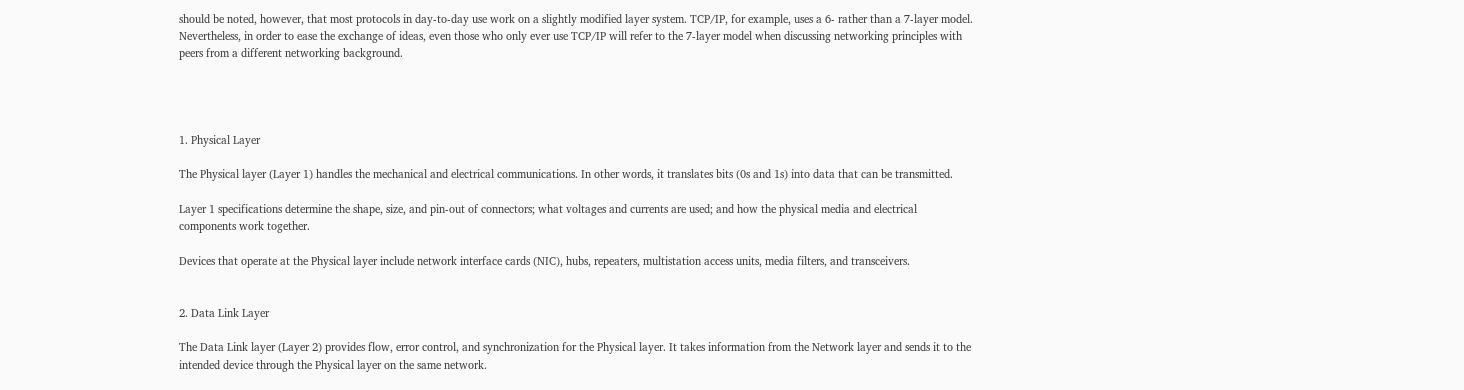should be noted, however, that most protocols in day-to-day use work on a slightly modified layer system. TCP/IP, for example, uses a 6- rather than a 7-layer model. Nevertheless, in order to ease the exchange of ideas, even those who only ever use TCP/IP will refer to the 7-layer model when discussing networking principles with peers from a different networking background.




1. Physical Layer

The Physical layer (Layer 1) handles the mechanical and electrical communications. In other words, it translates bits (0s and 1s) into data that can be transmitted.

Layer 1 specifications determine the shape, size, and pin-out of connectors; what voltages and currents are used; and how the physical media and electrical components work together.

Devices that operate at the Physical layer include network interface cards (NIC), hubs, repeaters, multistation access units, media filters, and transceivers.


2. Data Link Layer

The Data Link layer (Layer 2) provides flow, error control, and synchronization for the Physical layer. It takes information from the Network layer and sends it to the intended device through the Physical layer on the same network.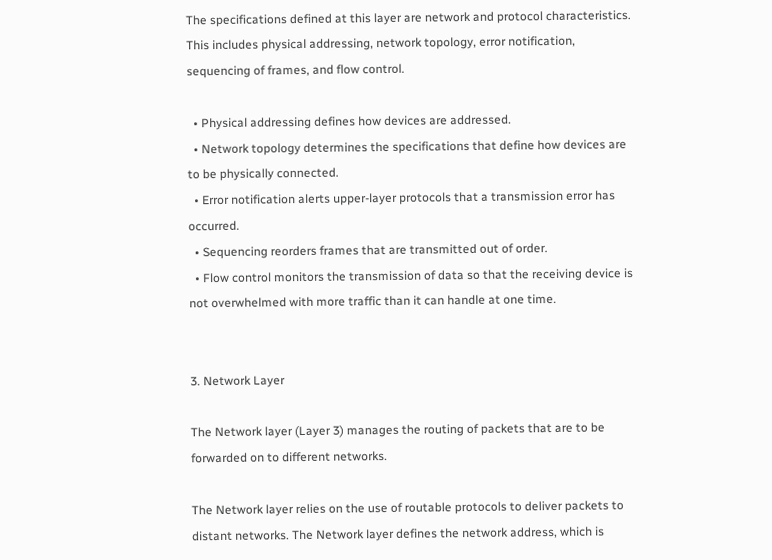The specifications defined at this layer are network and protocol characteristics. This includes physical addressing, network topology, error notification, sequencing of frames, and flow control.

  • Physical addressing defines how devices are addressed.
  • Network topology determines the specifications that define how devices are to be physically connected.
  • Error notification alerts upper-layer protocols that a transmission error has occurred.
  • Sequencing reorders frames that are transmitted out of order.
  • Flow control monitors the transmission of data so that the receiving device is not overwhelmed with more traffic than it can handle at one time.


3. Network Layer

The Network layer (Layer 3) manages the routing of packets that are to be forwarded on to different networks.

The Network layer relies on the use of routable protocols to deliver packets to distant networks. The Network layer defines the network address, which is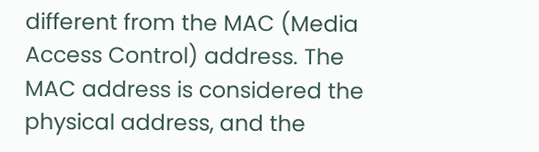different from the MAC (Media Access Control) address. The MAC address is considered the physical address, and the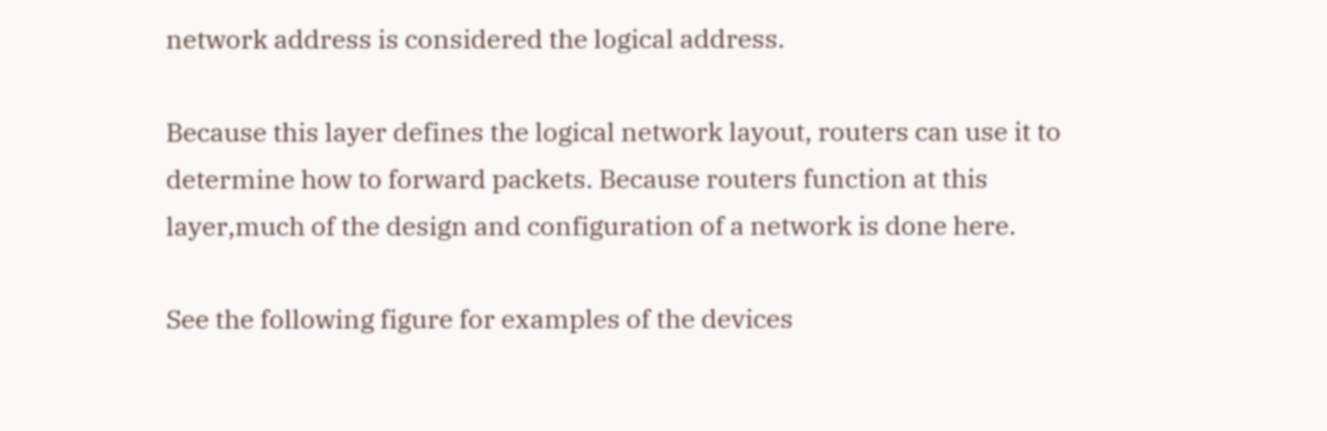network address is considered the logical address.

Because this layer defines the logical network layout, routers can use it to determine how to forward packets. Because routers function at this layer,much of the design and configuration of a network is done here.

See the following figure for examples of the devices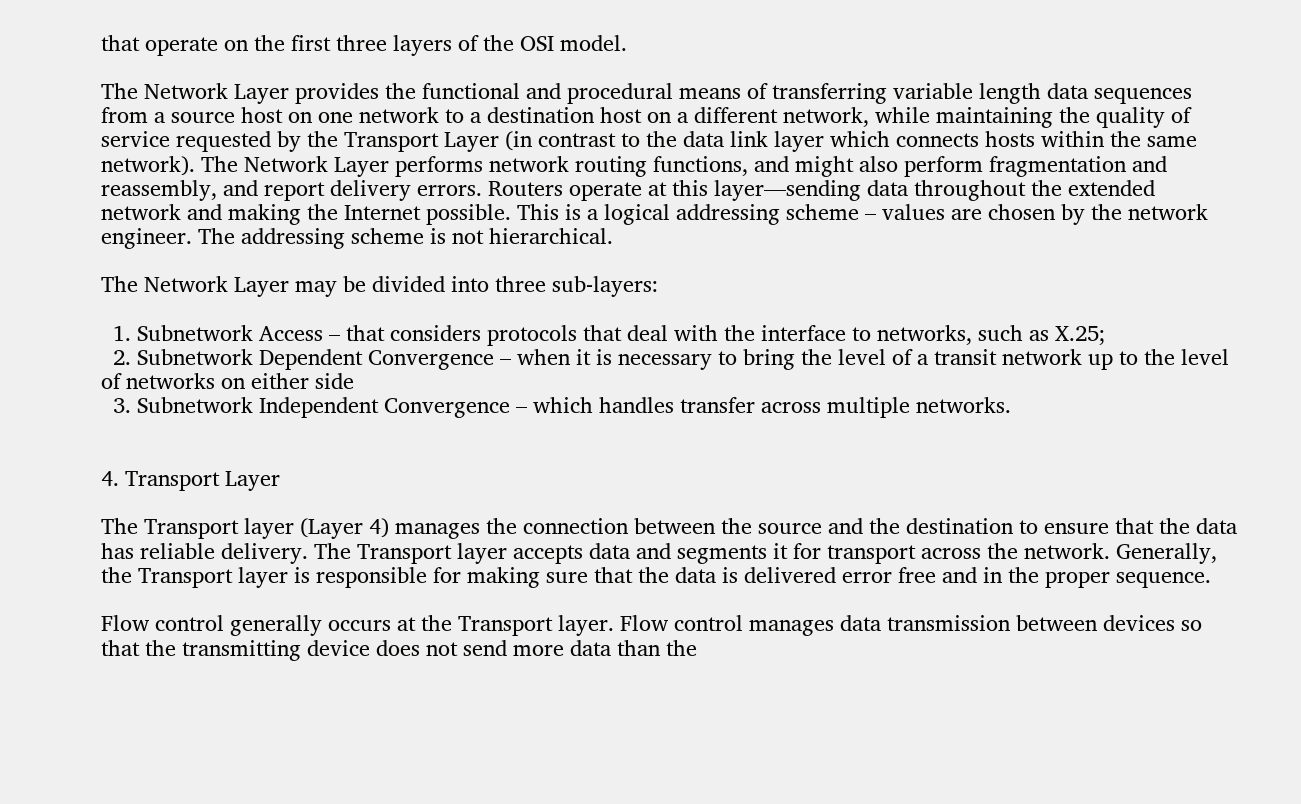that operate on the first three layers of the OSI model.

The Network Layer provides the functional and procedural means of transferring variable length data sequences from a source host on one network to a destination host on a different network, while maintaining the quality of service requested by the Transport Layer (in contrast to the data link layer which connects hosts within the same network). The Network Layer performs network routing functions, and might also perform fragmentation and reassembly, and report delivery errors. Routers operate at this layer—sending data throughout the extended network and making the Internet possible. This is a logical addressing scheme – values are chosen by the network engineer. The addressing scheme is not hierarchical.

The Network Layer may be divided into three sub-layers:

  1. Subnetwork Access – that considers protocols that deal with the interface to networks, such as X.25;
  2. Subnetwork Dependent Convergence – when it is necessary to bring the level of a transit network up to the level of networks on either side
  3. Subnetwork Independent Convergence – which handles transfer across multiple networks.


4. Transport Layer

The Transport layer (Layer 4) manages the connection between the source and the destination to ensure that the data has reliable delivery. The Transport layer accepts data and segments it for transport across the network. Generally, the Transport layer is responsible for making sure that the data is delivered error free and in the proper sequence.

Flow control generally occurs at the Transport layer. Flow control manages data transmission between devices so that the transmitting device does not send more data than the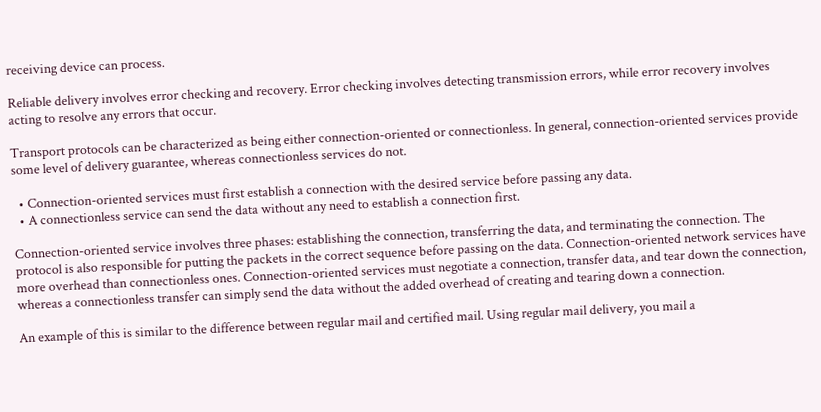receiving device can process.

Reliable delivery involves error checking and recovery. Error checking involves detecting transmission errors, while error recovery involves acting to resolve any errors that occur.

Transport protocols can be characterized as being either connection-oriented or connectionless. In general, connection-oriented services provide some level of delivery guarantee, whereas connectionless services do not.

  • Connection-oriented services must first establish a connection with the desired service before passing any data.
  • A connectionless service can send the data without any need to establish a connection first.

Connection-oriented service involves three phases: establishing the connection, transferring the data, and terminating the connection. The protocol is also responsible for putting the packets in the correct sequence before passing on the data. Connection-oriented network services have more overhead than connectionless ones. Connection-oriented services must negotiate a connection, transfer data, and tear down the connection, whereas a connectionless transfer can simply send the data without the added overhead of creating and tearing down a connection.

An example of this is similar to the difference between regular mail and certified mail. Using regular mail delivery, you mail a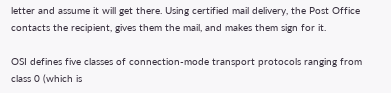letter and assume it will get there. Using certified mail delivery, the Post Office contacts the recipient, gives them the mail, and makes them sign for it.

OSI defines five classes of connection-mode transport protocols ranging from class 0 (which is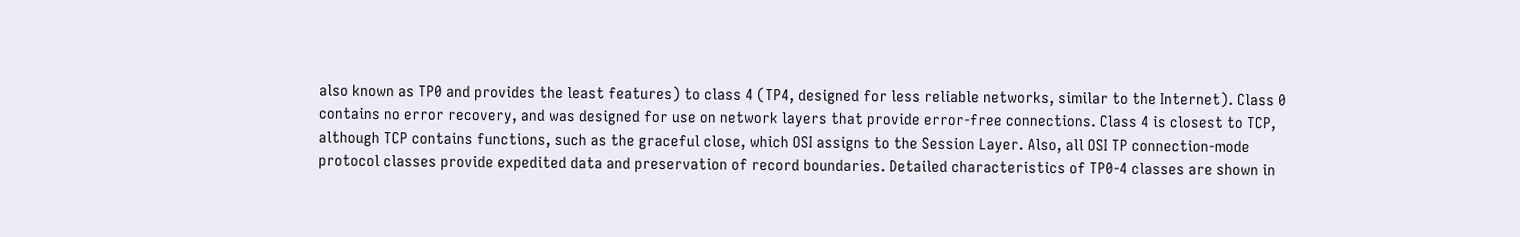also known as TP0 and provides the least features) to class 4 (TP4, designed for less reliable networks, similar to the Internet). Class 0 contains no error recovery, and was designed for use on network layers that provide error-free connections. Class 4 is closest to TCP, although TCP contains functions, such as the graceful close, which OSI assigns to the Session Layer. Also, all OSI TP connection-mode protocol classes provide expedited data and preservation of record boundaries. Detailed characteristics of TP0-4 classes are shown in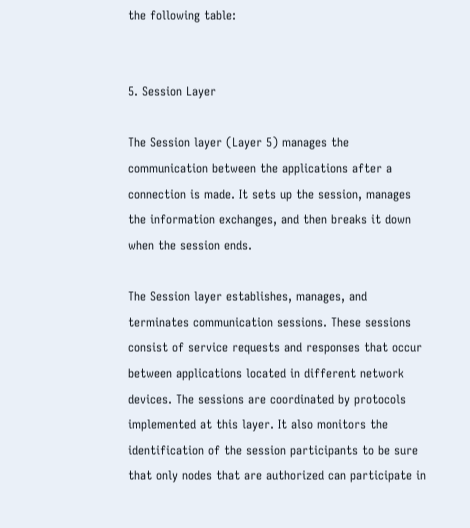the following table:


5. Session Layer

The Session layer (Layer 5) manages the communication between the applications after a connection is made. It sets up the session, manages the information exchanges, and then breaks it down when the session ends.

The Session layer establishes, manages, and terminates communication sessions. These sessions consist of service requests and responses that occur between applications located in different network devices. The sessions are coordinated by protocols implemented at this layer. It also monitors the identification of the session participants to be sure that only nodes that are authorized can participate in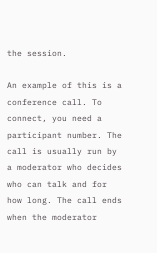the session.

An example of this is a conference call. To connect, you need a participant number. The call is usually run by a moderator who decides who can talk and for how long. The call ends when the moderator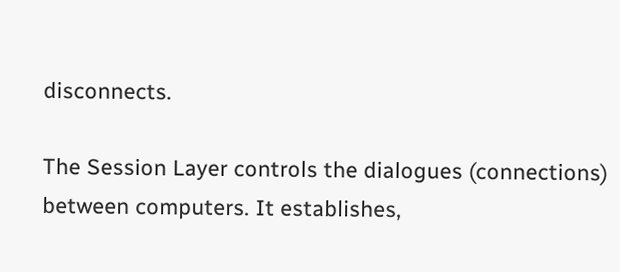disconnects.

The Session Layer controls the dialogues (connections) between computers. It establishes,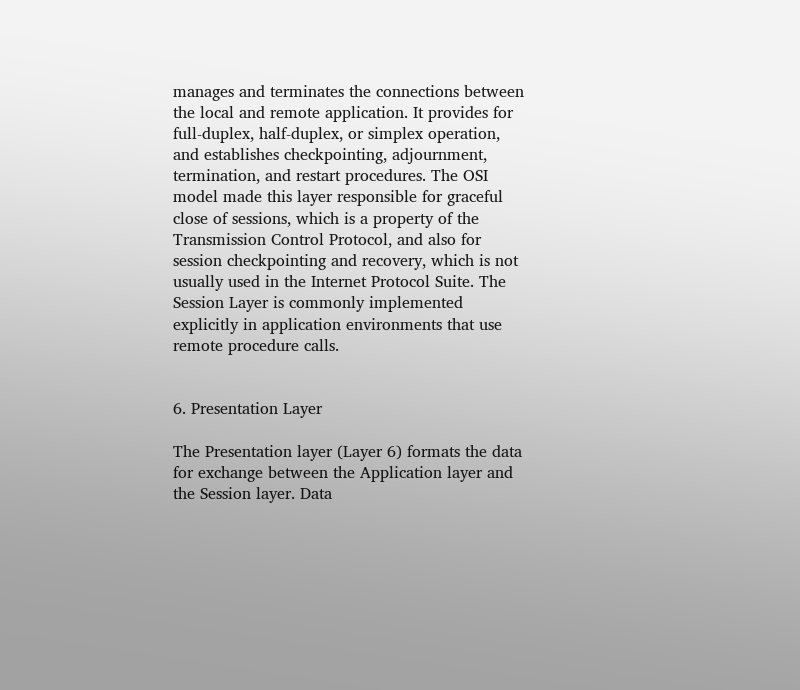manages and terminates the connections between the local and remote application. It provides for full-duplex, half-duplex, or simplex operation, and establishes checkpointing, adjournment, termination, and restart procedures. The OSI model made this layer responsible for graceful close of sessions, which is a property of the Transmission Control Protocol, and also for session checkpointing and recovery, which is not usually used in the Internet Protocol Suite. The Session Layer is commonly implemented explicitly in application environments that use remote procedure calls.


6. Presentation Layer

The Presentation layer (Layer 6) formats the data for exchange between the Application layer and the Session layer. Data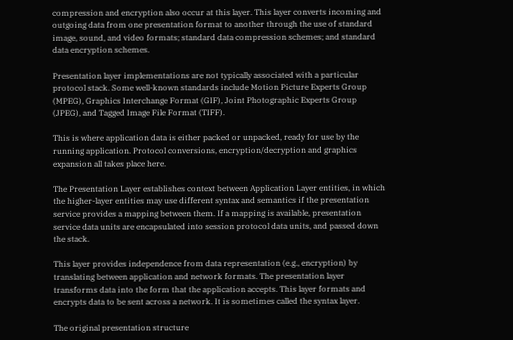compression and encryption also occur at this layer. This layer converts incoming and outgoing data from one presentation format to another through the use of standard image, sound, and video formats; standard data compression schemes; and standard data encryption schemes.

Presentation layer implementations are not typically associated with a particular protocol stack. Some well-known standards include Motion Picture Experts Group (MPEG), Graphics Interchange Format (GIF), Joint Photographic Experts Group (JPEG), and Tagged Image File Format (TIFF).

This is where application data is either packed or unpacked, ready for use by the running application. Protocol conversions, encryption/decryption and graphics expansion all takes place here.

The Presentation Layer establishes context between Application Layer entities, in which the higher-layer entities may use different syntax and semantics if the presentation service provides a mapping between them. If a mapping is available, presentation service data units are encapsulated into session protocol data units, and passed down the stack.

This layer provides independence from data representation (e.g., encryption) by translating between application and network formats. The presentation layer transforms data into the form that the application accepts. This layer formats and encrypts data to be sent across a network. It is sometimes called the syntax layer.

The original presentation structure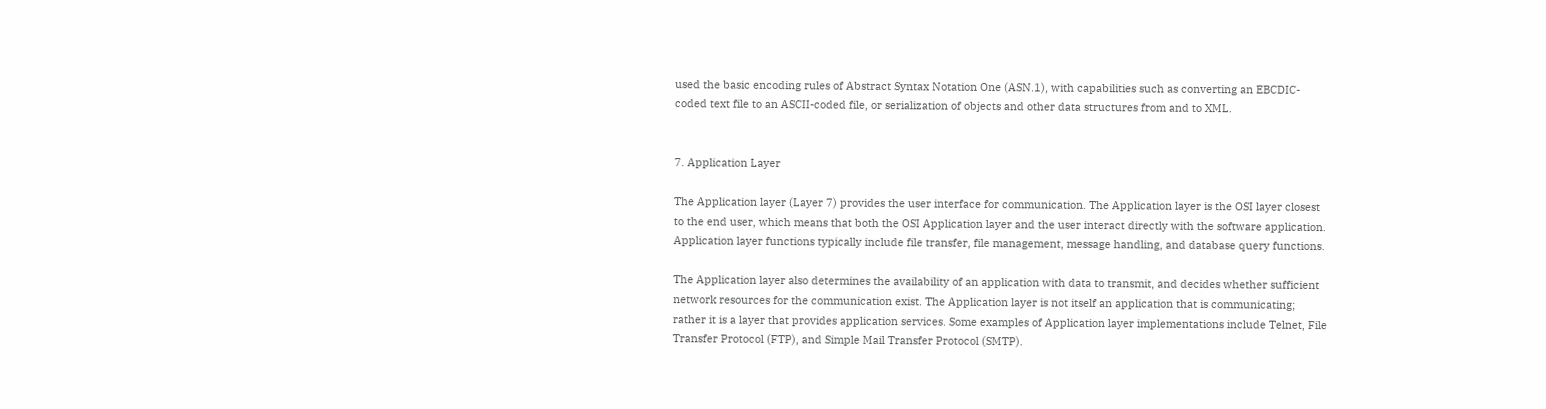used the basic encoding rules of Abstract Syntax Notation One (ASN.1), with capabilities such as converting an EBCDIC-coded text file to an ASCII-coded file, or serialization of objects and other data structures from and to XML.


7. Application Layer

The Application layer (Layer 7) provides the user interface for communication. The Application layer is the OSI layer closest to the end user, which means that both the OSI Application layer and the user interact directly with the software application. Application layer functions typically include file transfer, file management, message handling, and database query functions.

The Application layer also determines the availability of an application with data to transmit, and decides whether sufficient network resources for the communication exist. The Application layer is not itself an application that is communicating; rather it is a layer that provides application services. Some examples of Application layer implementations include Telnet, File Transfer Protocol (FTP), and Simple Mail Transfer Protocol (SMTP).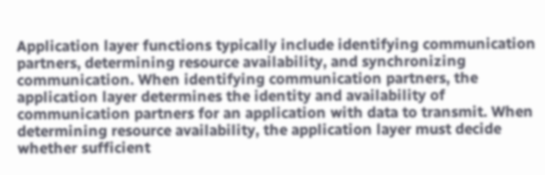Application layer functions typically include identifying communication partners, determining resource availability, and synchronizing communication. When identifying communication partners, the application layer determines the identity and availability of communication partners for an application with data to transmit. When determining resource availability, the application layer must decide whether sufficient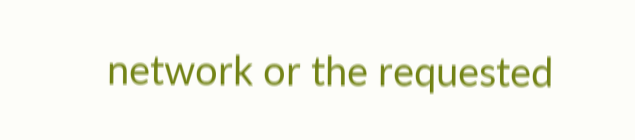network or the requested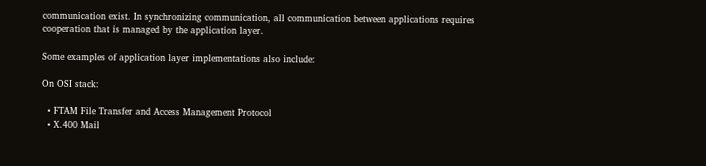communication exist. In synchronizing communication, all communication between applications requires cooperation that is managed by the application layer.

Some examples of application layer implementations also include:

On OSI stack:

  • FTAM File Transfer and Access Management Protocol
  • X.400 Mail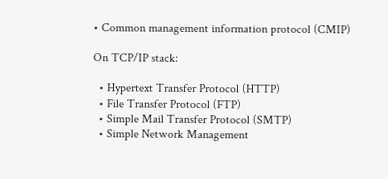• Common management information protocol (CMIP)

On TCP/IP stack:

  • Hypertext Transfer Protocol (HTTP)
  • File Transfer Protocol (FTP)
  • Simple Mail Transfer Protocol (SMTP)
  • Simple Network Management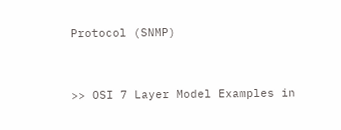Protocol (SNMP)


>> OSI 7 Layer Model Examples in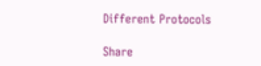Different Protocols

Share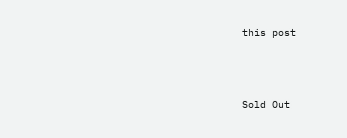this post



Sold Out